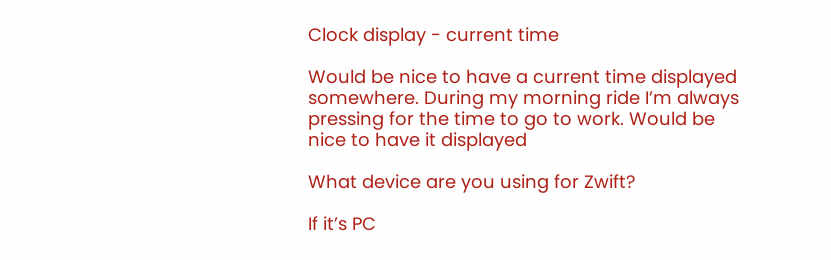Clock display - current time

Would be nice to have a current time displayed somewhere. During my morning ride I’m always pressing for the time to go to work. Would be nice to have it displayed

What device are you using for Zwift?

If it’s PC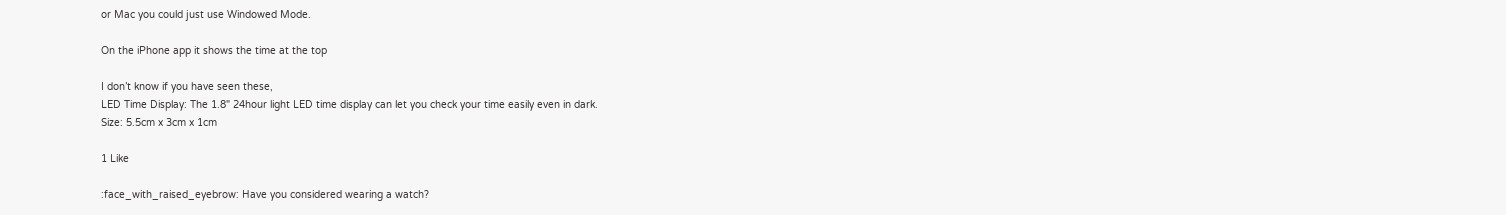or Mac you could just use Windowed Mode.

On the iPhone app it shows the time at the top

I don’t know if you have seen these,
LED Time Display: The 1.8" 24hour light LED time display can let you check your time easily even in dark.
Size: 5.5cm x 3cm x 1cm

1 Like

:face_with_raised_eyebrow: Have you considered wearing a watch?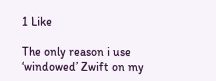1 Like

The only reason i use ‘windowed’ Zwift on my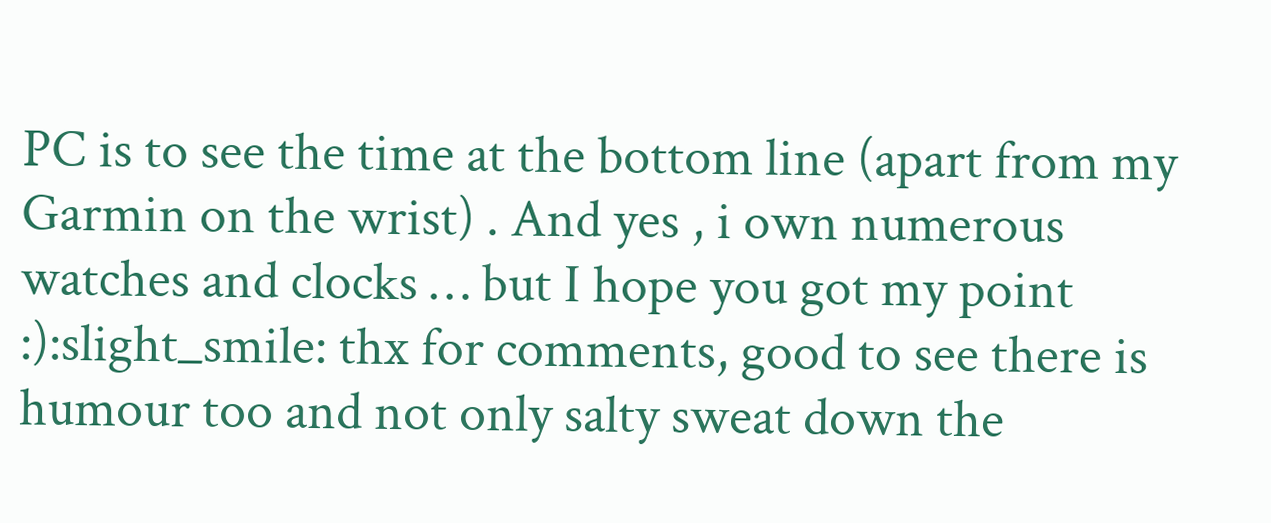PC is to see the time at the bottom line (apart from my Garmin on the wrist) . And yes , i own numerous watches and clocks … but I hope you got my point :):slight_smile: thx for comments, good to see there is humour too and not only salty sweat down the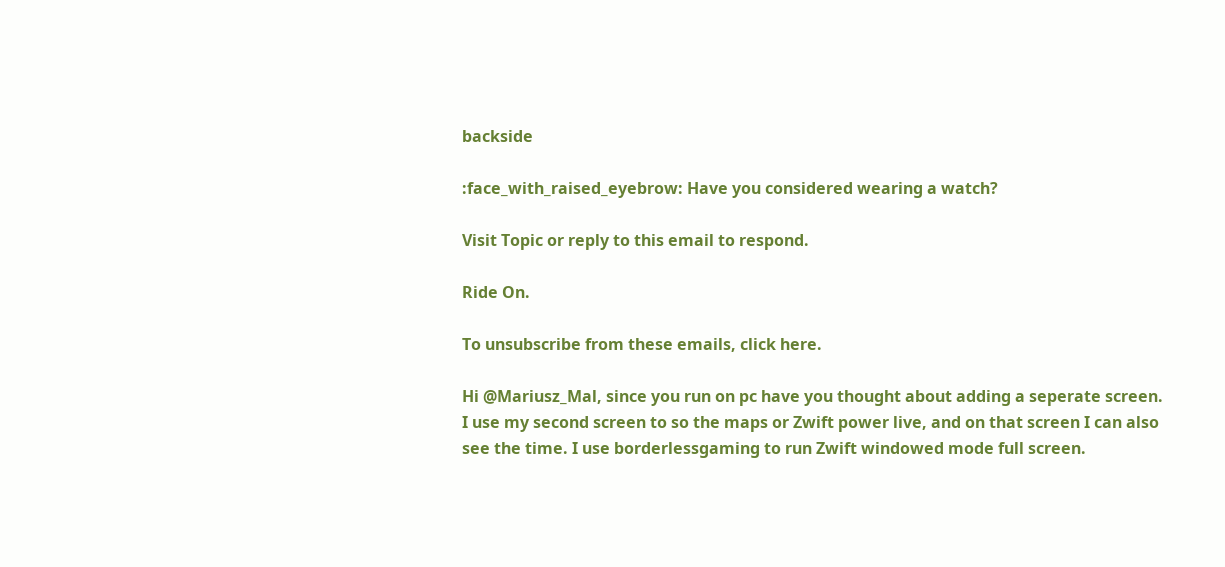backside

:face_with_raised_eyebrow: Have you considered wearing a watch?

Visit Topic or reply to this email to respond.

Ride On.

To unsubscribe from these emails, click here.

Hi @Mariusz_Mal, since you run on pc have you thought about adding a seperate screen. I use my second screen to so the maps or Zwift power live, and on that screen I can also see the time. I use borderlessgaming to run Zwift windowed mode full screen.